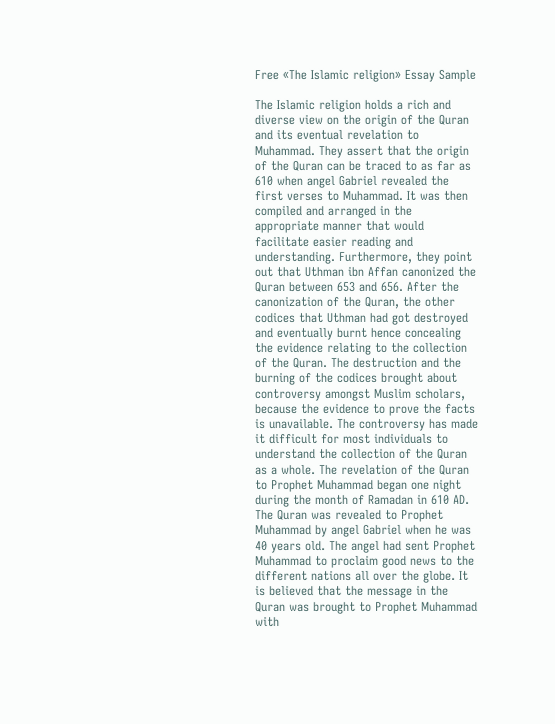Free «The Islamic religion» Essay Sample

The Islamic religion holds a rich and diverse view on the origin of the Quran and its eventual revelation to Muhammad. They assert that the origin of the Quran can be traced to as far as 610 when angel Gabriel revealed the first verses to Muhammad. It was then compiled and arranged in the appropriate manner that would facilitate easier reading and understanding. Furthermore, they point out that Uthman ibn Affan canonized the Quran between 653 and 656. After the canonization of the Quran, the other codices that Uthman had got destroyed and eventually burnt hence concealing the evidence relating to the collection of the Quran. The destruction and the burning of the codices brought about controversy amongst Muslim scholars, because the evidence to prove the facts is unavailable. The controversy has made it difficult for most individuals to understand the collection of the Quran as a whole. The revelation of the Quran to Prophet Muhammad began one night during the month of Ramadan in 610 AD. The Quran was revealed to Prophet Muhammad by angel Gabriel when he was 40 years old. The angel had sent Prophet Muhammad to proclaim good news to the different nations all over the globe. It is believed that the message in the Quran was brought to Prophet Muhammad with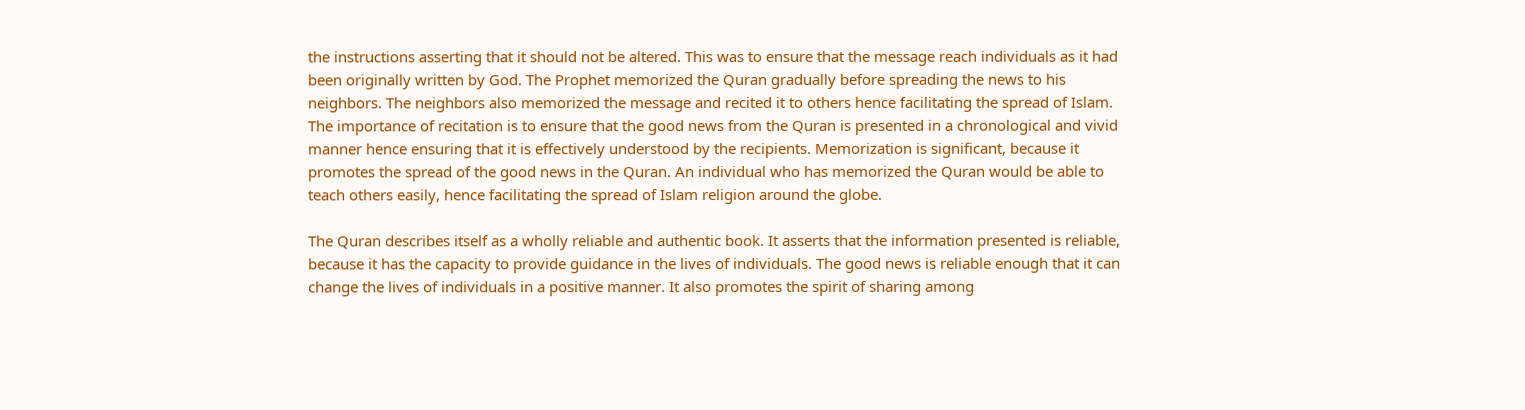the instructions asserting that it should not be altered. This was to ensure that the message reach individuals as it had been originally written by God. The Prophet memorized the Quran gradually before spreading the news to his neighbors. The neighbors also memorized the message and recited it to others hence facilitating the spread of Islam. The importance of recitation is to ensure that the good news from the Quran is presented in a chronological and vivid manner hence ensuring that it is effectively understood by the recipients. Memorization is significant, because it promotes the spread of the good news in the Quran. An individual who has memorized the Quran would be able to teach others easily, hence facilitating the spread of Islam religion around the globe.

The Quran describes itself as a wholly reliable and authentic book. It asserts that the information presented is reliable, because it has the capacity to provide guidance in the lives of individuals. The good news is reliable enough that it can change the lives of individuals in a positive manner. It also promotes the spirit of sharing among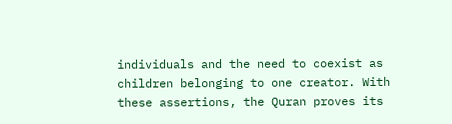individuals and the need to coexist as children belonging to one creator. With these assertions, the Quran proves its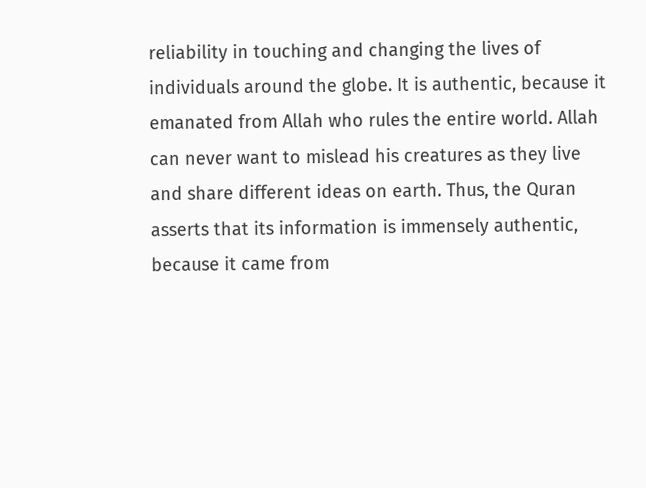reliability in touching and changing the lives of individuals around the globe. It is authentic, because it emanated from Allah who rules the entire world. Allah can never want to mislead his creatures as they live and share different ideas on earth. Thus, the Quran asserts that its information is immensely authentic, because it came from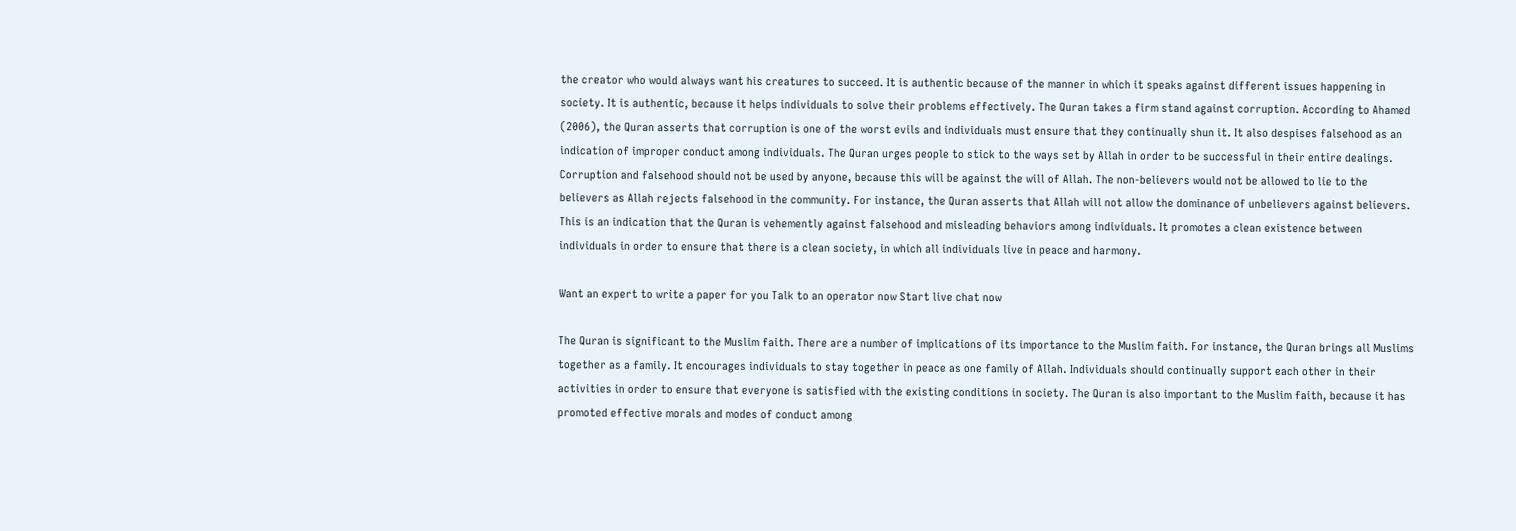the creator who would always want his creatures to succeed. It is authentic because of the manner in which it speaks against different issues happening in society. It is authentic, because it helps individuals to solve their problems effectively. The Quran takes a firm stand against corruption. According to Ahamed (2006), the Quran asserts that corruption is one of the worst evils and individuals must ensure that they continually shun it. It also despises falsehood as an indication of improper conduct among individuals. The Quran urges people to stick to the ways set by Allah in order to be successful in their entire dealings. Corruption and falsehood should not be used by anyone, because this will be against the will of Allah. The non-believers would not be allowed to lie to the believers as Allah rejects falsehood in the community. For instance, the Quran asserts that Allah will not allow the dominance of unbelievers against believers. This is an indication that the Quran is vehemently against falsehood and misleading behaviors among individuals. It promotes a clean existence between individuals in order to ensure that there is a clean society, in which all individuals live in peace and harmony.

Want an expert to write a paper for you Talk to an operator now Start live chat now

The Quran is significant to the Muslim faith. There are a number of implications of its importance to the Muslim faith. For instance, the Quran brings all Muslims together as a family. It encourages individuals to stay together in peace as one family of Allah. Individuals should continually support each other in their activities in order to ensure that everyone is satisfied with the existing conditions in society. The Quran is also important to the Muslim faith, because it has promoted effective morals and modes of conduct among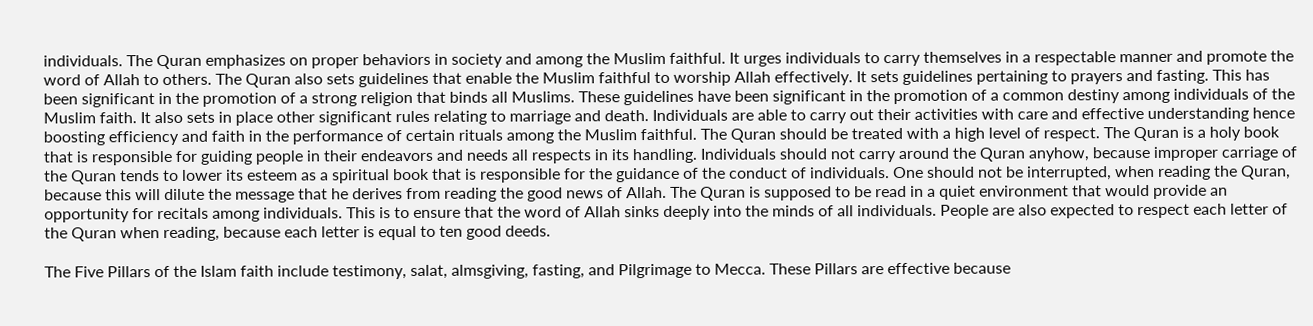individuals. The Quran emphasizes on proper behaviors in society and among the Muslim faithful. It urges individuals to carry themselves in a respectable manner and promote the word of Allah to others. The Quran also sets guidelines that enable the Muslim faithful to worship Allah effectively. It sets guidelines pertaining to prayers and fasting. This has been significant in the promotion of a strong religion that binds all Muslims. These guidelines have been significant in the promotion of a common destiny among individuals of the Muslim faith. It also sets in place other significant rules relating to marriage and death. Individuals are able to carry out their activities with care and effective understanding hence boosting efficiency and faith in the performance of certain rituals among the Muslim faithful. The Quran should be treated with a high level of respect. The Quran is a holy book that is responsible for guiding people in their endeavors and needs all respects in its handling. Individuals should not carry around the Quran anyhow, because improper carriage of the Quran tends to lower its esteem as a spiritual book that is responsible for the guidance of the conduct of individuals. One should not be interrupted, when reading the Quran, because this will dilute the message that he derives from reading the good news of Allah. The Quran is supposed to be read in a quiet environment that would provide an opportunity for recitals among individuals. This is to ensure that the word of Allah sinks deeply into the minds of all individuals. People are also expected to respect each letter of the Quran when reading, because each letter is equal to ten good deeds.

The Five Pillars of the Islam faith include testimony, salat, almsgiving, fasting, and Pilgrimage to Mecca. These Pillars are effective because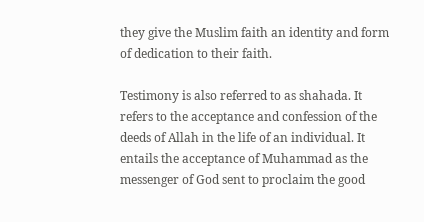they give the Muslim faith an identity and form of dedication to their faith.

Testimony is also referred to as shahada. It refers to the acceptance and confession of the deeds of Allah in the life of an individual. It entails the acceptance of Muhammad as the messenger of God sent to proclaim the good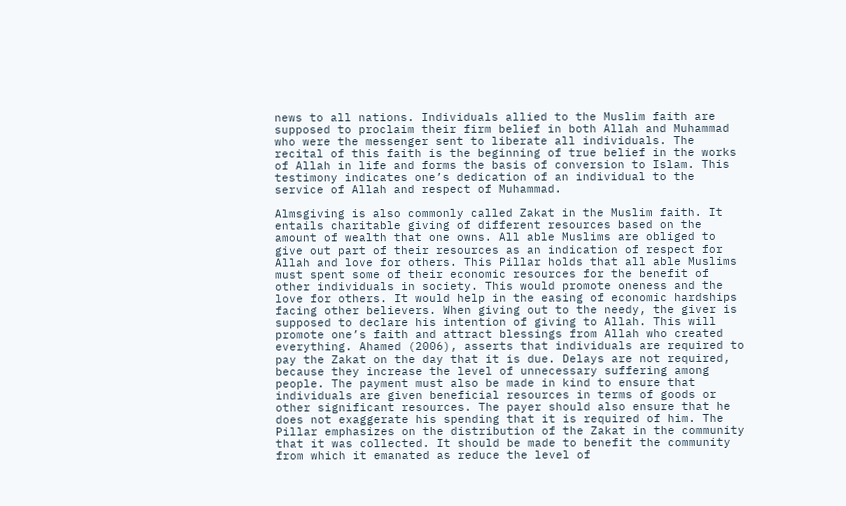news to all nations. Individuals allied to the Muslim faith are supposed to proclaim their firm belief in both Allah and Muhammad who were the messenger sent to liberate all individuals. The recital of this faith is the beginning of true belief in the works of Allah in life and forms the basis of conversion to Islam. This testimony indicates one’s dedication of an individual to the service of Allah and respect of Muhammad.

Almsgiving is also commonly called Zakat in the Muslim faith. It entails charitable giving of different resources based on the amount of wealth that one owns. All able Muslims are obliged to give out part of their resources as an indication of respect for Allah and love for others. This Pillar holds that all able Muslims must spent some of their economic resources for the benefit of other individuals in society. This would promote oneness and the love for others. It would help in the easing of economic hardships facing other believers. When giving out to the needy, the giver is supposed to declare his intention of giving to Allah. This will promote one’s faith and attract blessings from Allah who created everything. Ahamed (2006), asserts that individuals are required to pay the Zakat on the day that it is due. Delays are not required, because they increase the level of unnecessary suffering among people. The payment must also be made in kind to ensure that individuals are given beneficial resources in terms of goods or other significant resources. The payer should also ensure that he does not exaggerate his spending that it is required of him. The Pillar emphasizes on the distribution of the Zakat in the community that it was collected. It should be made to benefit the community from which it emanated as reduce the level of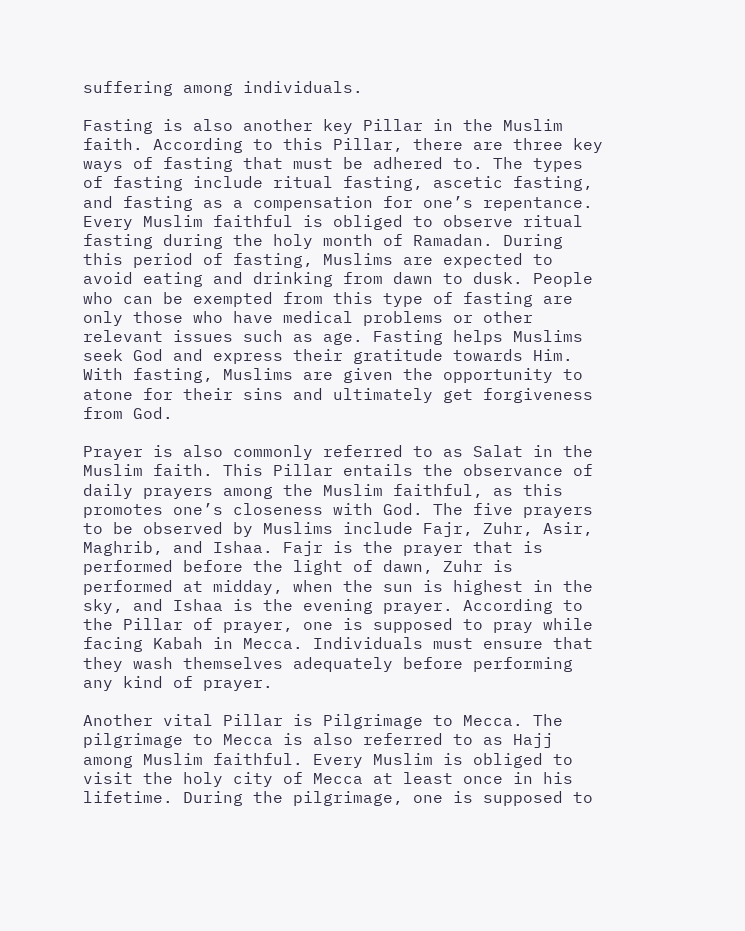suffering among individuals.

Fasting is also another key Pillar in the Muslim faith. According to this Pillar, there are three key ways of fasting that must be adhered to. The types of fasting include ritual fasting, ascetic fasting, and fasting as a compensation for one’s repentance. Every Muslim faithful is obliged to observe ritual fasting during the holy month of Ramadan. During this period of fasting, Muslims are expected to avoid eating and drinking from dawn to dusk. People who can be exempted from this type of fasting are only those who have medical problems or other relevant issues such as age. Fasting helps Muslims seek God and express their gratitude towards Him. With fasting, Muslims are given the opportunity to atone for their sins and ultimately get forgiveness from God.

Prayer is also commonly referred to as Salat in the Muslim faith. This Pillar entails the observance of daily prayers among the Muslim faithful, as this promotes one’s closeness with God. The five prayers to be observed by Muslims include Fajr, Zuhr, Asir, Maghrib, and Ishaa. Fajr is the prayer that is performed before the light of dawn, Zuhr is performed at midday, when the sun is highest in the sky, and Ishaa is the evening prayer. According to the Pillar of prayer, one is supposed to pray while facing Kabah in Mecca. Individuals must ensure that they wash themselves adequately before performing any kind of prayer.

Another vital Pillar is Pilgrimage to Mecca. The pilgrimage to Mecca is also referred to as Hajj among Muslim faithful. Every Muslim is obliged to visit the holy city of Mecca at least once in his lifetime. During the pilgrimage, one is supposed to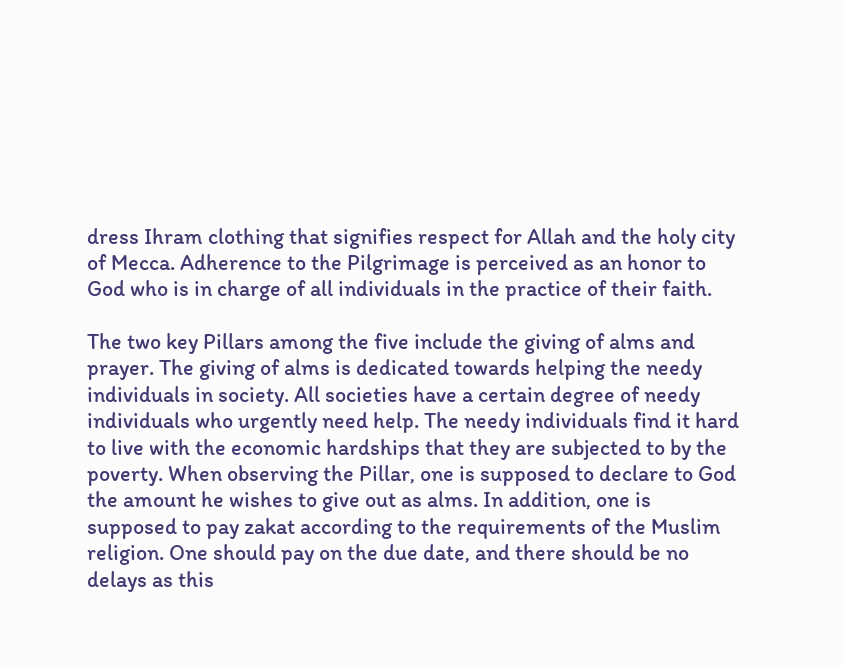dress Ihram clothing that signifies respect for Allah and the holy city of Mecca. Adherence to the Pilgrimage is perceived as an honor to God who is in charge of all individuals in the practice of their faith.

The two key Pillars among the five include the giving of alms and prayer. The giving of alms is dedicated towards helping the needy individuals in society. All societies have a certain degree of needy individuals who urgently need help. The needy individuals find it hard to live with the economic hardships that they are subjected to by the poverty. When observing the Pillar, one is supposed to declare to God the amount he wishes to give out as alms. In addition, one is supposed to pay zakat according to the requirements of the Muslim religion. One should pay on the due date, and there should be no delays as this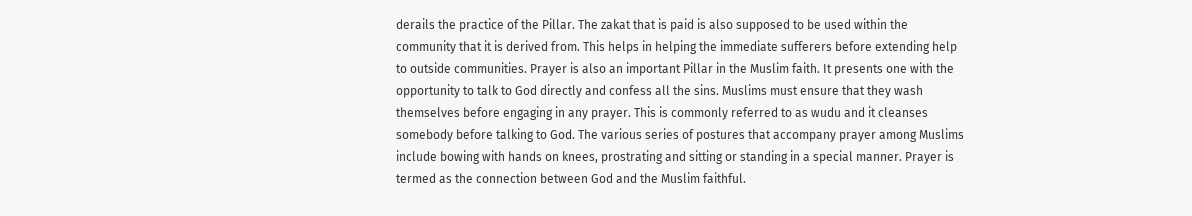derails the practice of the Pillar. The zakat that is paid is also supposed to be used within the community that it is derived from. This helps in helping the immediate sufferers before extending help to outside communities. Prayer is also an important Pillar in the Muslim faith. It presents one with the opportunity to talk to God directly and confess all the sins. Muslims must ensure that they wash themselves before engaging in any prayer. This is commonly referred to as wudu and it cleanses somebody before talking to God. The various series of postures that accompany prayer among Muslims include bowing with hands on knees, prostrating and sitting or standing in a special manner. Prayer is termed as the connection between God and the Muslim faithful.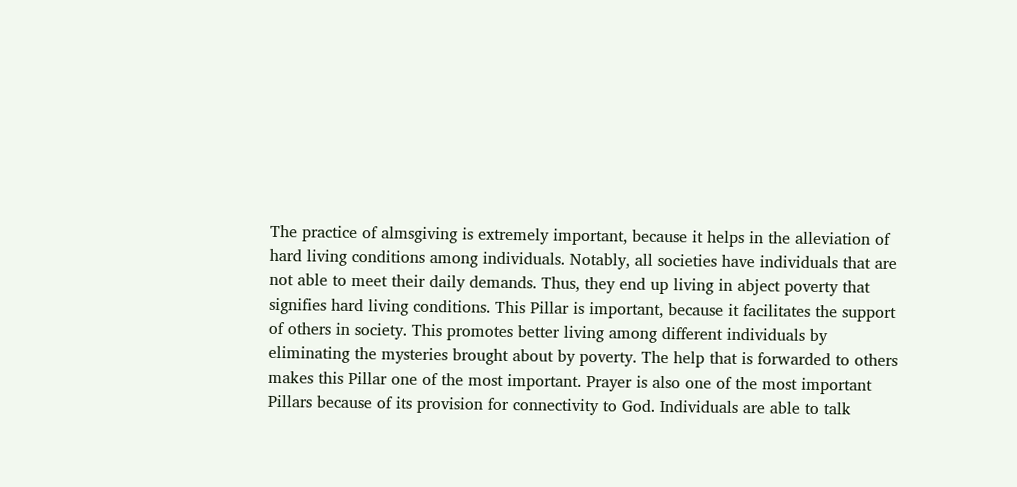The practice of almsgiving is extremely important, because it helps in the alleviation of hard living conditions among individuals. Notably, all societies have individuals that are not able to meet their daily demands. Thus, they end up living in abject poverty that signifies hard living conditions. This Pillar is important, because it facilitates the support of others in society. This promotes better living among different individuals by eliminating the mysteries brought about by poverty. The help that is forwarded to others makes this Pillar one of the most important. Prayer is also one of the most important Pillars because of its provision for connectivity to God. Individuals are able to talk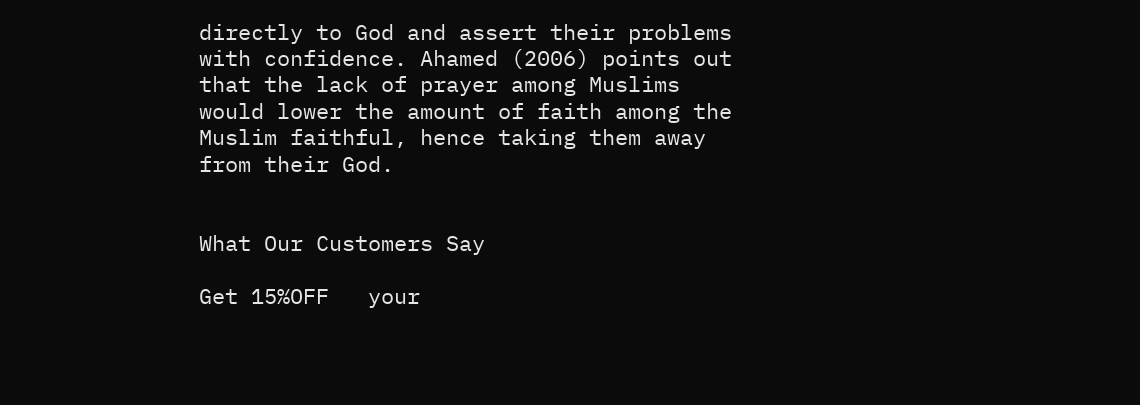directly to God and assert their problems with confidence. Ahamed (2006) points out that the lack of prayer among Muslims would lower the amount of faith among the Muslim faithful, hence taking them away from their God.


What Our Customers Say

Get 15%OFF   your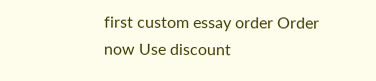first custom essay order Order now Use discount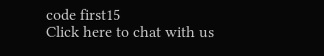code first15
Click here to chat with us